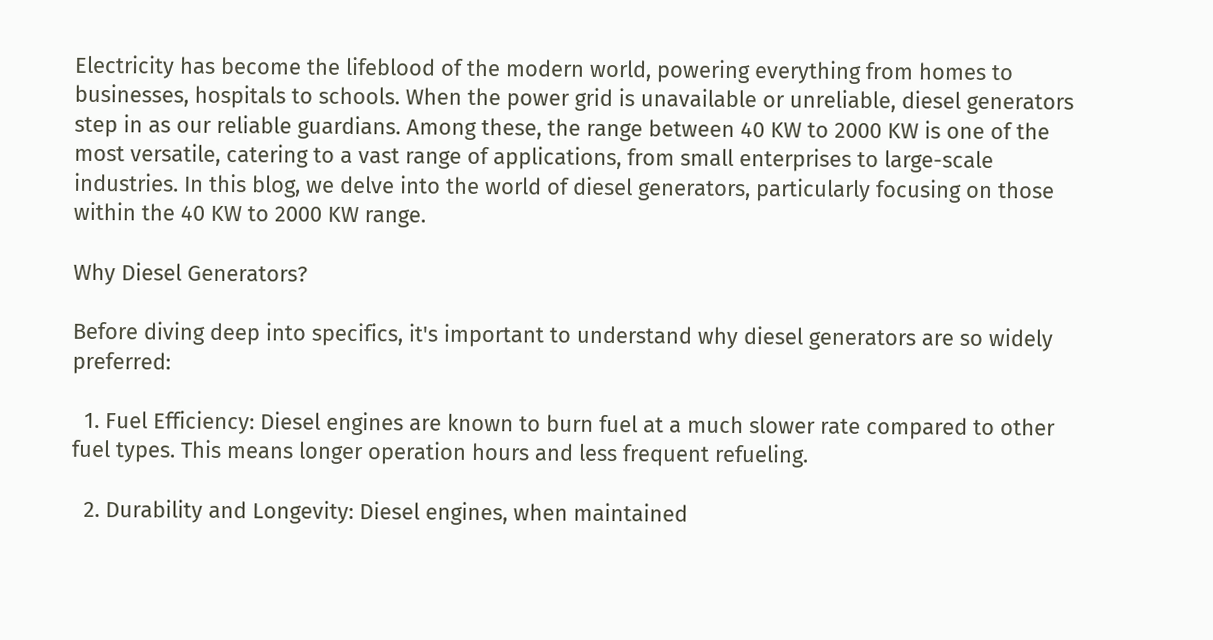Electricity has become the lifeblood of the modern world, powering everything from homes to businesses, hospitals to schools. When the power grid is unavailable or unreliable, diesel generators step in as our reliable guardians. Among these, the range between 40 KW to 2000 KW is one of the most versatile, catering to a vast range of applications, from small enterprises to large-scale industries. In this blog, we delve into the world of diesel generators, particularly focusing on those within the 40 KW to 2000 KW range.

Why Diesel Generators?

Before diving deep into specifics, it's important to understand why diesel generators are so widely preferred:

  1. Fuel Efficiency: Diesel engines are known to burn fuel at a much slower rate compared to other fuel types. This means longer operation hours and less frequent refueling.

  2. Durability and Longevity: Diesel engines, when maintained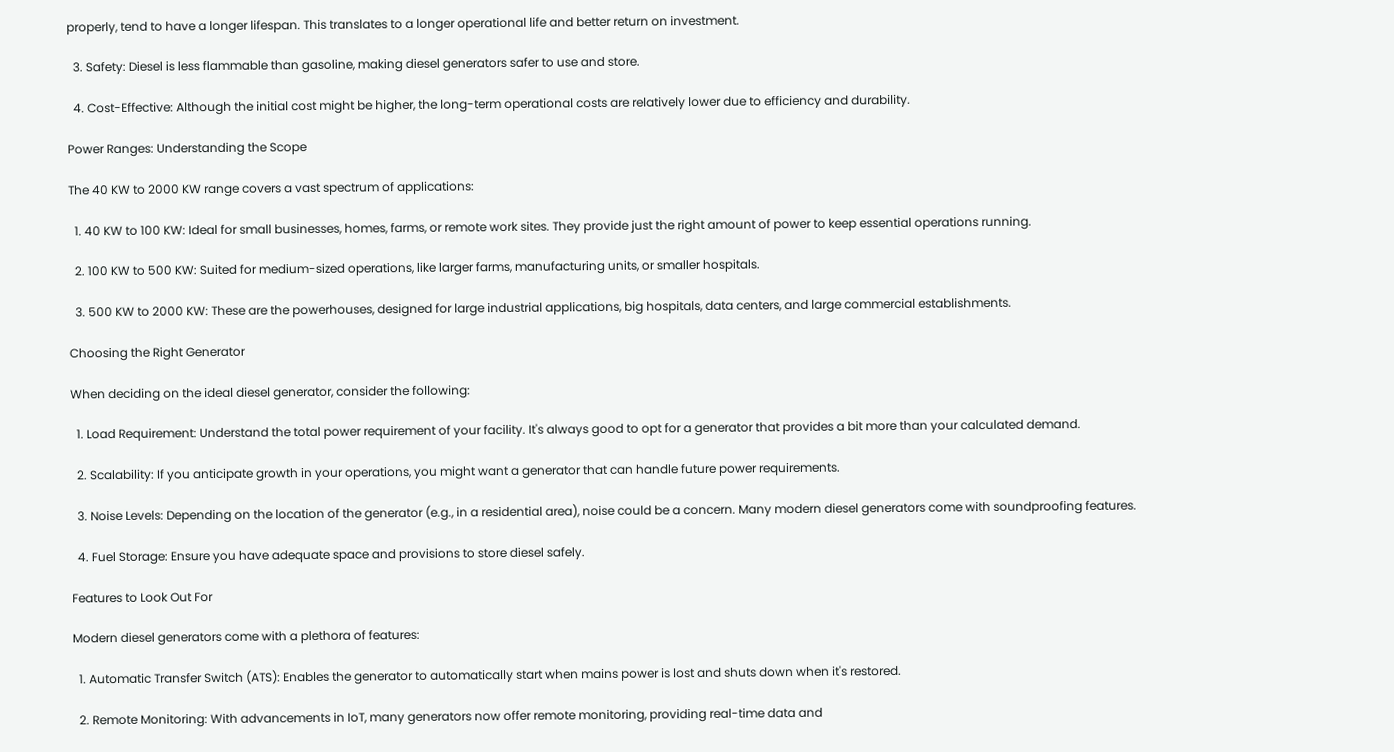properly, tend to have a longer lifespan. This translates to a longer operational life and better return on investment.

  3. Safety: Diesel is less flammable than gasoline, making diesel generators safer to use and store.

  4. Cost-Effective: Although the initial cost might be higher, the long-term operational costs are relatively lower due to efficiency and durability.

Power Ranges: Understanding the Scope

The 40 KW to 2000 KW range covers a vast spectrum of applications:

  1. 40 KW to 100 KW: Ideal for small businesses, homes, farms, or remote work sites. They provide just the right amount of power to keep essential operations running.

  2. 100 KW to 500 KW: Suited for medium-sized operations, like larger farms, manufacturing units, or smaller hospitals.

  3. 500 KW to 2000 KW: These are the powerhouses, designed for large industrial applications, big hospitals, data centers, and large commercial establishments.

Choosing the Right Generator

When deciding on the ideal diesel generator, consider the following:

  1. Load Requirement: Understand the total power requirement of your facility. It's always good to opt for a generator that provides a bit more than your calculated demand.

  2. Scalability: If you anticipate growth in your operations, you might want a generator that can handle future power requirements.

  3. Noise Levels: Depending on the location of the generator (e.g., in a residential area), noise could be a concern. Many modern diesel generators come with soundproofing features.

  4. Fuel Storage: Ensure you have adequate space and provisions to store diesel safely.

Features to Look Out For

Modern diesel generators come with a plethora of features:

  1. Automatic Transfer Switch (ATS): Enables the generator to automatically start when mains power is lost and shuts down when it's restored.

  2. Remote Monitoring: With advancements in IoT, many generators now offer remote monitoring, providing real-time data and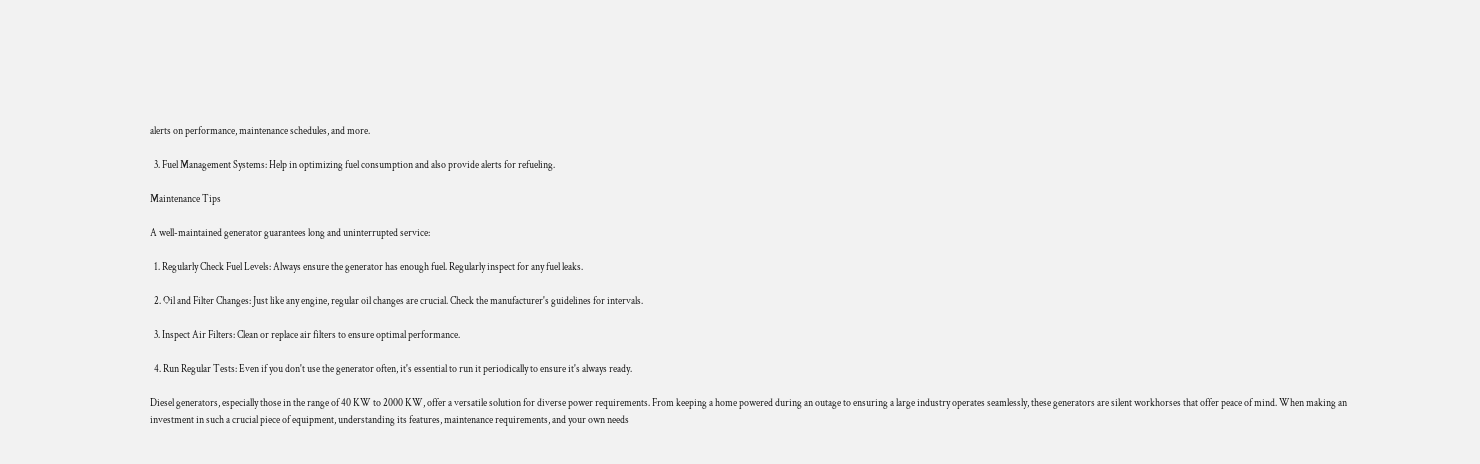alerts on performance, maintenance schedules, and more.

  3. Fuel Management Systems: Help in optimizing fuel consumption and also provide alerts for refueling.

Maintenance Tips

A well-maintained generator guarantees long and uninterrupted service:

  1. Regularly Check Fuel Levels: Always ensure the generator has enough fuel. Regularly inspect for any fuel leaks.

  2. Oil and Filter Changes: Just like any engine, regular oil changes are crucial. Check the manufacturer's guidelines for intervals.

  3. Inspect Air Filters: Clean or replace air filters to ensure optimal performance.

  4. Run Regular Tests: Even if you don't use the generator often, it's essential to run it periodically to ensure it's always ready.

Diesel generators, especially those in the range of 40 KW to 2000 KW, offer a versatile solution for diverse power requirements. From keeping a home powered during an outage to ensuring a large industry operates seamlessly, these generators are silent workhorses that offer peace of mind. When making an investment in such a crucial piece of equipment, understanding its features, maintenance requirements, and your own needs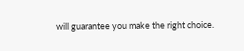will guarantee you make the right choice.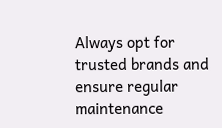Always opt for trusted brands and ensure regular maintenance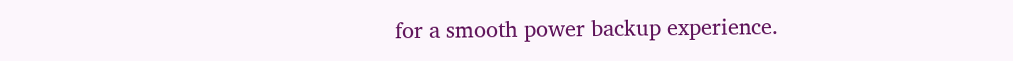for a smooth power backup experience.